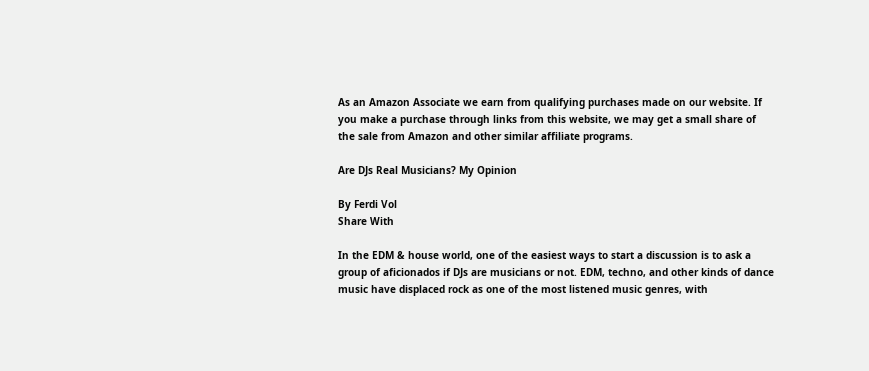As an Amazon Associate we earn from qualifying purchases made on our website. If you make a purchase through links from this website, we may get a small share of the sale from Amazon and other similar affiliate programs.

Are DJs Real Musicians? My Opinion

By Ferdi Vol
Share With

In the EDM & house world, one of the easiest ways to start a discussion is to ask a group of aficionados if DJs are musicians or not. EDM, techno, and other kinds of dance music have displaced rock as one of the most listened music genres, with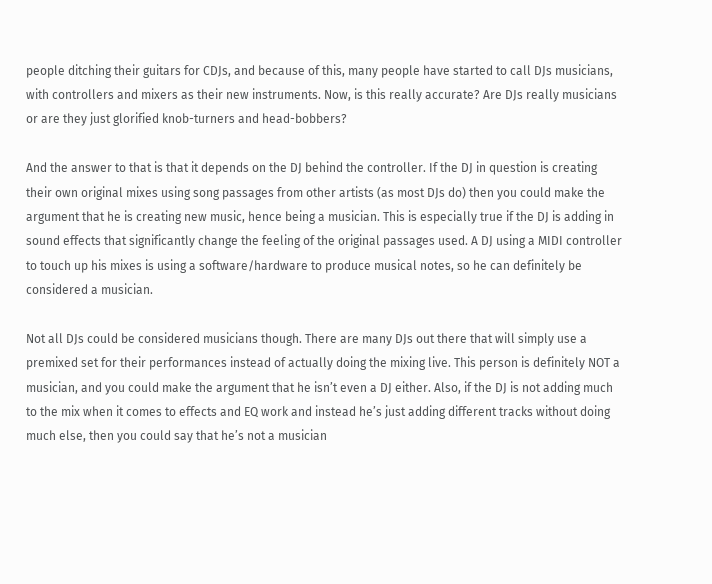people ditching their guitars for CDJs, and because of this, many people have started to call DJs musicians, with controllers and mixers as their new instruments. Now, is this really accurate? Are DJs really musicians or are they just glorified knob-turners and head-bobbers?

And the answer to that is that it depends on the DJ behind the controller. If the DJ in question is creating their own original mixes using song passages from other artists (as most DJs do) then you could make the argument that he is creating new music, hence being a musician. This is especially true if the DJ is adding in sound effects that significantly change the feeling of the original passages used. A DJ using a MIDI controller to touch up his mixes is using a software/hardware to produce musical notes, so he can definitely be considered a musician.

Not all DJs could be considered musicians though. There are many DJs out there that will simply use a premixed set for their performances instead of actually doing the mixing live. This person is definitely NOT a musician, and you could make the argument that he isn’t even a DJ either. Also, if the DJ is not adding much to the mix when it comes to effects and EQ work and instead he’s just adding different tracks without doing much else, then you could say that he’s not a musician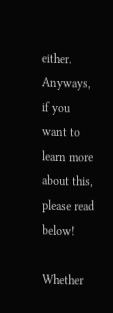either. Anyways, if you want to learn more about this, please read below!

Whether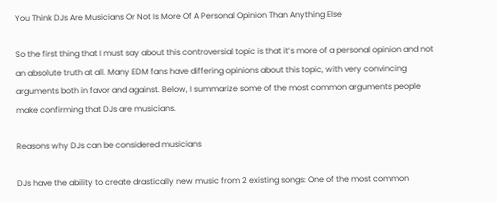You Think DJs Are Musicians Or Not Is More Of A Personal Opinion Than Anything Else

So the first thing that I must say about this controversial topic is that it’s more of a personal opinion and not an absolute truth at all. Many EDM fans have differing opinions about this topic, with very convincing arguments both in favor and against. Below, I summarize some of the most common arguments people make confirming that DJs are musicians.

Reasons why DJs can be considered musicians

DJs have the ability to create drastically new music from 2 existing songs: One of the most common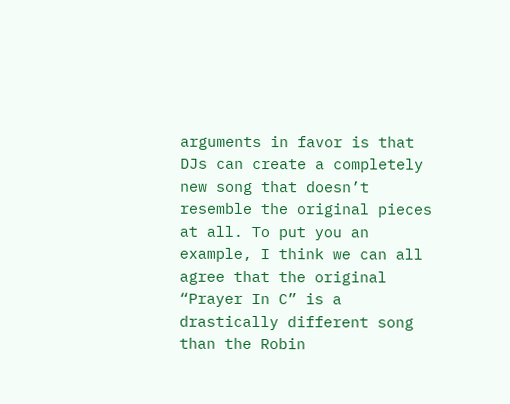arguments in favor is that DJs can create a completely new song that doesn’t resemble the original pieces at all. To put you an example, I think we can all agree that the original “Prayer In C” is a drastically different song than the Robin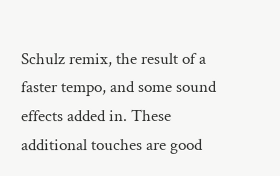Schulz remix, the result of a faster tempo, and some sound effects added in. These additional touches are good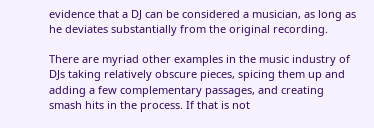evidence that a DJ can be considered a musician, as long as he deviates substantially from the original recording.

There are myriad other examples in the music industry of DJs taking relatively obscure pieces, spicing them up and adding a few complementary passages, and creating smash hits in the process. If that is not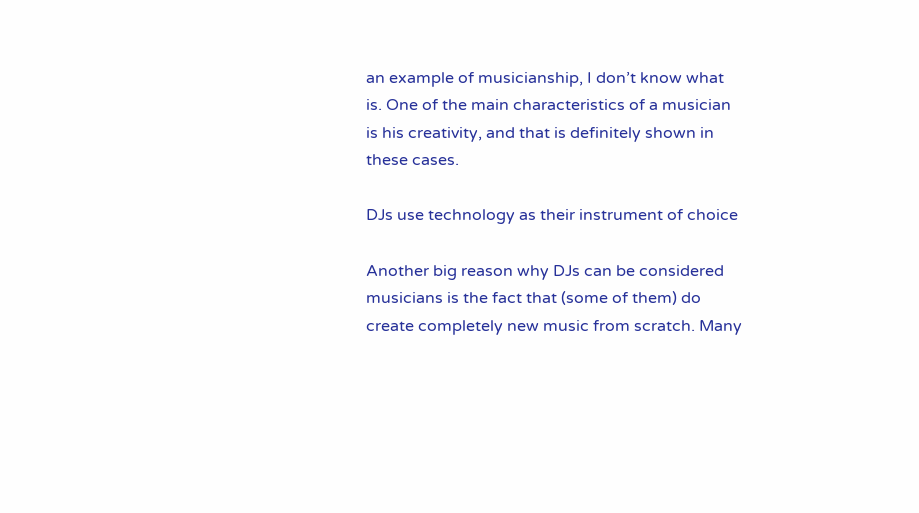an example of musicianship, I don’t know what is. One of the main characteristics of a musician is his creativity, and that is definitely shown in these cases.

DJs use technology as their instrument of choice

Another big reason why DJs can be considered musicians is the fact that (some of them) do create completely new music from scratch. Many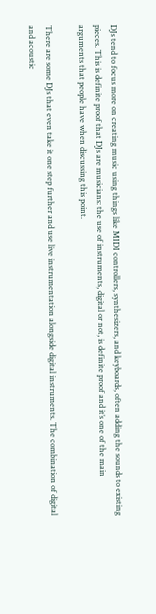DJs tend to focus more on creating music using things like MIDI controllers, synthesizers, and keyboards, often adding the sounds to existing pieces. This is definite proof that DJs are musicians: the use of instruments, digital or not, is definite proof and it’s one of the main arguments that people have when discussing this point.

There are some DJs that even take it one step further and use live instrumentation alongside digital instruments. The combination of digital and acoustic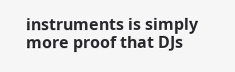instruments is simply more proof that DJs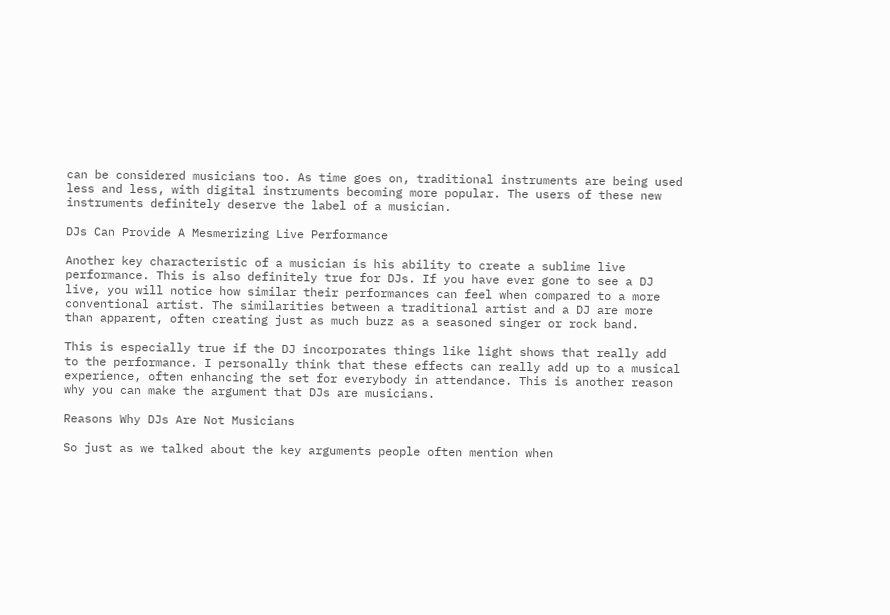can be considered musicians too. As time goes on, traditional instruments are being used less and less, with digital instruments becoming more popular. The users of these new instruments definitely deserve the label of a musician.

DJs Can Provide A Mesmerizing Live Performance

Another key characteristic of a musician is his ability to create a sublime live performance. This is also definitely true for DJs. If you have ever gone to see a DJ live, you will notice how similar their performances can feel when compared to a more conventional artist. The similarities between a traditional artist and a DJ are more than apparent, often creating just as much buzz as a seasoned singer or rock band.

This is especially true if the DJ incorporates things like light shows that really add to the performance. I personally think that these effects can really add up to a musical experience, often enhancing the set for everybody in attendance. This is another reason why you can make the argument that DJs are musicians.

Reasons Why DJs Are Not Musicians

So just as we talked about the key arguments people often mention when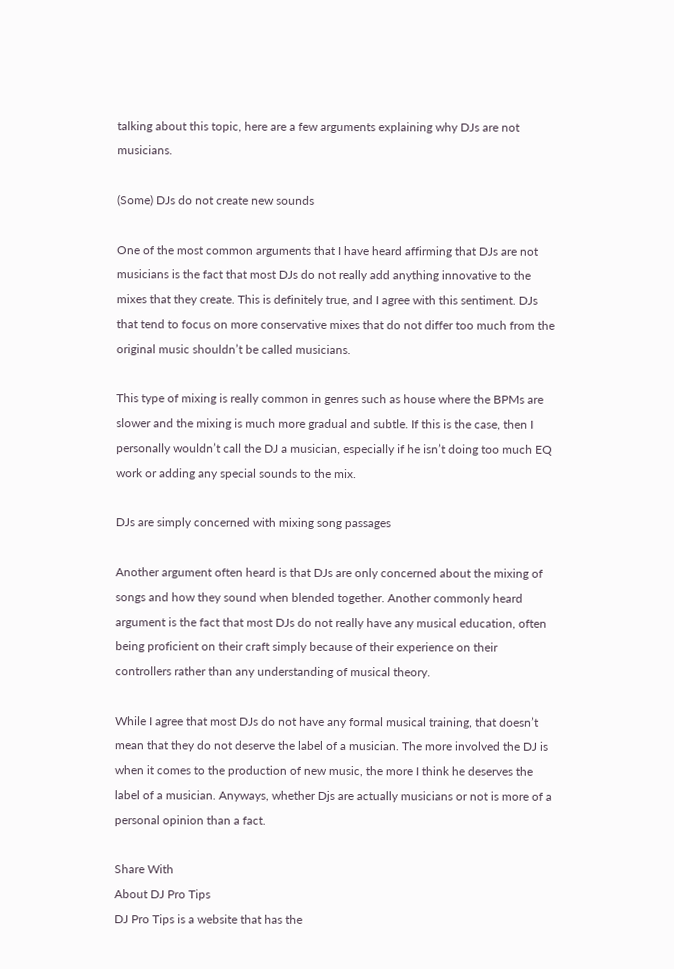talking about this topic, here are a few arguments explaining why DJs are not musicians.

(Some) DJs do not create new sounds

One of the most common arguments that I have heard affirming that DJs are not musicians is the fact that most DJs do not really add anything innovative to the mixes that they create. This is definitely true, and I agree with this sentiment. DJs that tend to focus on more conservative mixes that do not differ too much from the original music shouldn’t be called musicians.

This type of mixing is really common in genres such as house where the BPMs are slower and the mixing is much more gradual and subtle. If this is the case, then I personally wouldn’t call the DJ a musician, especially if he isn’t doing too much EQ work or adding any special sounds to the mix.

DJs are simply concerned with mixing song passages

Another argument often heard is that DJs are only concerned about the mixing of songs and how they sound when blended together. Another commonly heard argument is the fact that most DJs do not really have any musical education, often being proficient on their craft simply because of their experience on their controllers rather than any understanding of musical theory.

While I agree that most DJs do not have any formal musical training, that doesn’t mean that they do not deserve the label of a musician. The more involved the DJ is when it comes to the production of new music, the more I think he deserves the label of a musician. Anyways, whether Djs are actually musicians or not is more of a personal opinion than a fact.

Share With
About DJ Pro Tips
DJ Pro Tips is a website that has the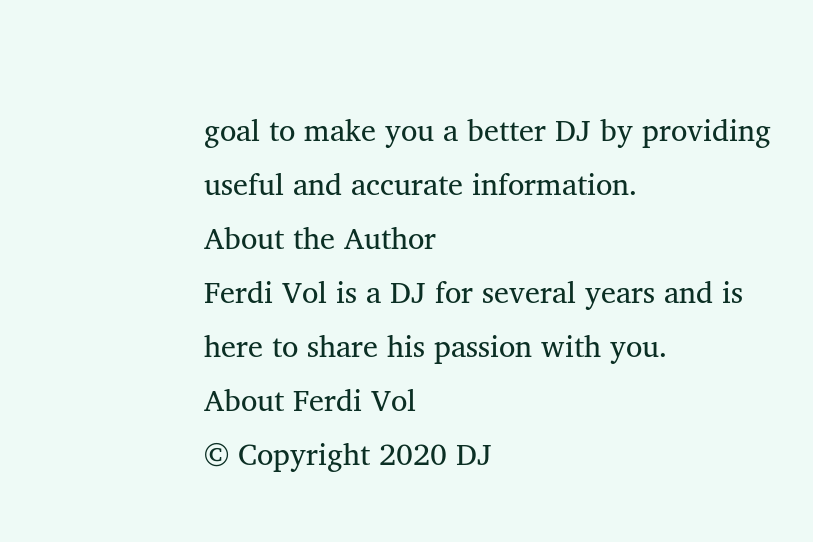goal to make you a better DJ by providing useful and accurate information.
About the Author
Ferdi Vol is a DJ for several years and is here to share his passion with you.
About Ferdi Vol
© Copyright 2020 DJ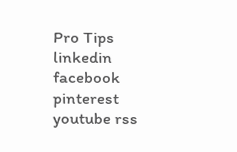Pro Tips
linkedin facebook pinterest youtube rss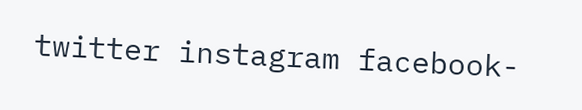twitter instagram facebook-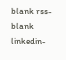blank rss-blank linkedin-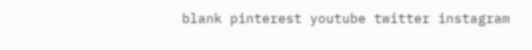blank pinterest youtube twitter instagram